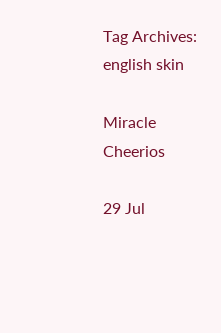Tag Archives: english skin

Miracle Cheerios

29 Jul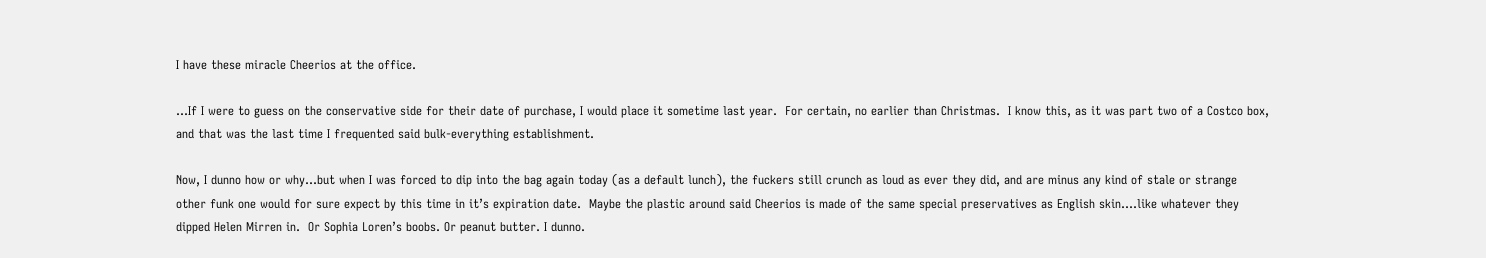I have these miracle Cheerios at the office.

…If I were to guess on the conservative side for their date of purchase, I would place it sometime last year.  For certain, no earlier than Christmas.  I know this, as it was part two of a Costco box, and that was the last time I frequented said bulk-everything establishment.

Now, I dunno how or why…but when I was forced to dip into the bag again today (as a default lunch), the fuckers still crunch as loud as ever they did, and are minus any kind of stale or strange other funk one would for sure expect by this time in it’s expiration date.  Maybe the plastic around said Cheerios is made of the same special preservatives as English skin….like whatever they dipped Helen Mirren in.  Or Sophia Loren’s boobs. Or peanut butter. I dunno.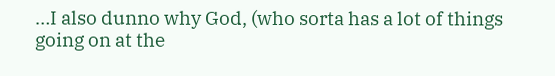…I also dunno why God, (who sorta has a lot of things going on at the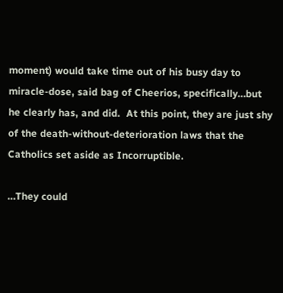moment) would take time out of his busy day to miracle-dose, said bag of Cheerios, specifically…but he clearly has, and did.  At this point, they are just shy of the death-without-deterioration laws that the Catholics set aside as Incorruptible.

…They could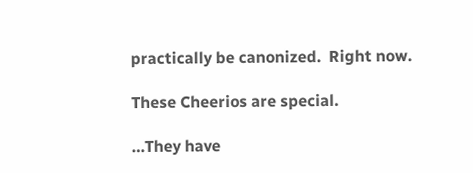practically be canonized.  Right now.

These Cheerios are special.

…They have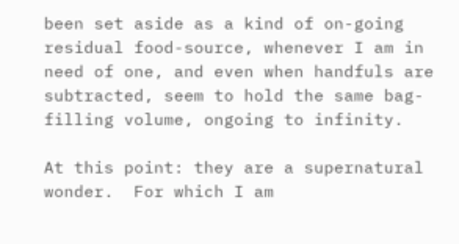been set aside as a kind of on-going residual food-source, whenever I am in need of one, and even when handfuls are subtracted, seem to hold the same bag-filling volume, ongoing to infinity.

At this point: they are a supernatural wonder.  For which I am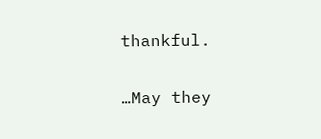thankful.

…May they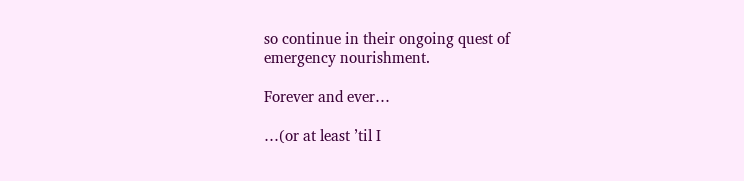so continue in their ongoing quest of emergency nourishment.

Forever and ever…

…(or at least ’til I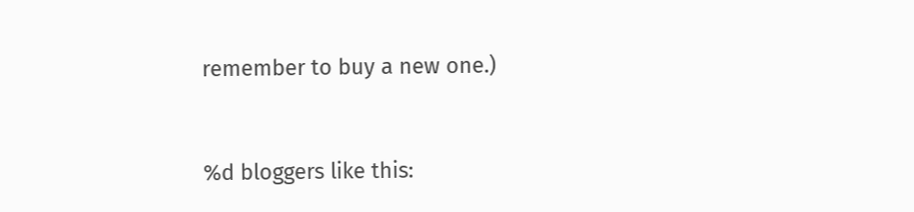remember to buy a new one.)



%d bloggers like this: